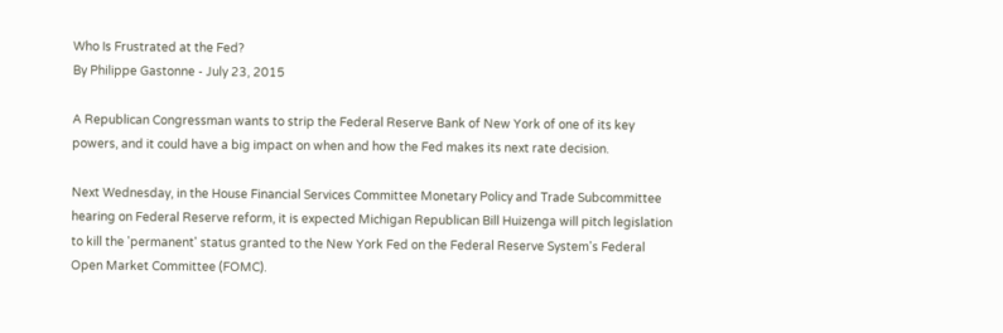Who Is Frustrated at the Fed?
By Philippe Gastonne - July 23, 2015

A Republican Congressman wants to strip the Federal Reserve Bank of New York of one of its key powers, and it could have a big impact on when and how the Fed makes its next rate decision.

Next Wednesday, in the House Financial Services Committee Monetary Policy and Trade Subcommittee hearing on Federal Reserve reform, it is expected Michigan Republican Bill Huizenga will pitch legislation to kill the 'permanent' status granted to the New York Fed on the Federal Reserve System's Federal Open Market Committee (FOMC).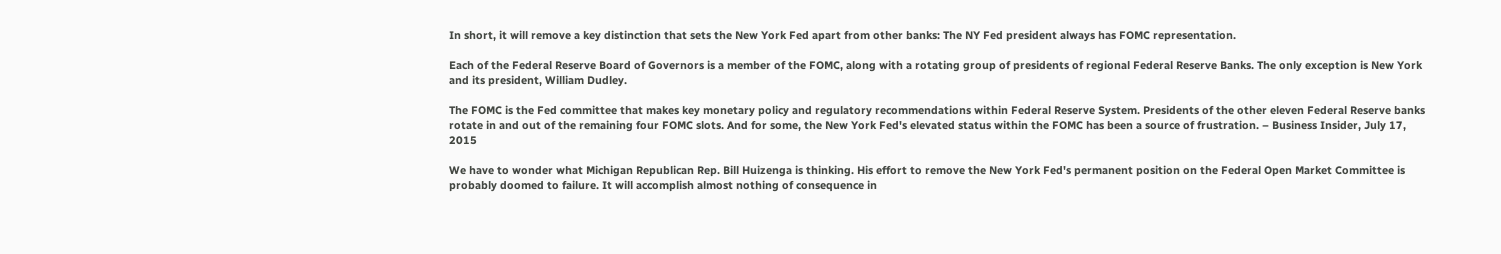In short, it will remove a key distinction that sets the New York Fed apart from other banks: The NY Fed president always has FOMC representation.

Each of the Federal Reserve Board of Governors is a member of the FOMC, along with a rotating group of presidents of regional Federal Reserve Banks. The only exception is New York and its president, William Dudley.

The FOMC is the Fed committee that makes key monetary policy and regulatory recommendations within Federal Reserve System. Presidents of the other eleven Federal Reserve banks rotate in and out of the remaining four FOMC slots. And for some, the New York Fed's elevated status within the FOMC has been a source of frustration. – Business Insider, July 17, 2015

We have to wonder what Michigan Republican Rep. Bill Huizenga is thinking. His effort to remove the New York Fed's permanent position on the Federal Open Market Committee is probably doomed to failure. It will accomplish almost nothing of consequence in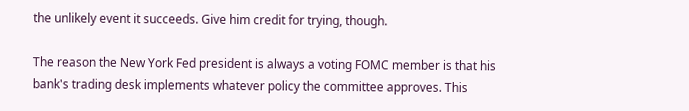the unlikely event it succeeds. Give him credit for trying, though.

The reason the New York Fed president is always a voting FOMC member is that his bank's trading desk implements whatever policy the committee approves. This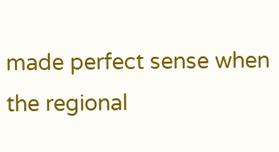made perfect sense when the regional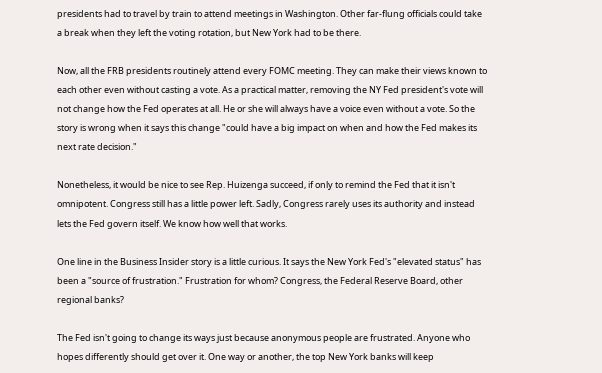presidents had to travel by train to attend meetings in Washington. Other far-flung officials could take a break when they left the voting rotation, but New York had to be there.

Now, all the FRB presidents routinely attend every FOMC meeting. They can make their views known to each other even without casting a vote. As a practical matter, removing the NY Fed president's vote will not change how the Fed operates at all. He or she will always have a voice even without a vote. So the story is wrong when it says this change "could have a big impact on when and how the Fed makes its next rate decision."

Nonetheless, it would be nice to see Rep. Huizenga succeed, if only to remind the Fed that it isn't omnipotent. Congress still has a little power left. Sadly, Congress rarely uses its authority and instead lets the Fed govern itself. We know how well that works.

One line in the Business Insider story is a little curious. It says the New York Fed's "elevated status" has been a "source of frustration." Frustration for whom? Congress, the Federal Reserve Board, other regional banks?

The Fed isn't going to change its ways just because anonymous people are frustrated. Anyone who hopes differently should get over it. One way or another, the top New York banks will keep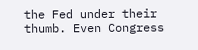the Fed under their thumb. Even Congress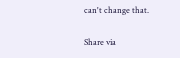can't change that.

Share via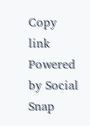Copy link
Powered by Social Snap